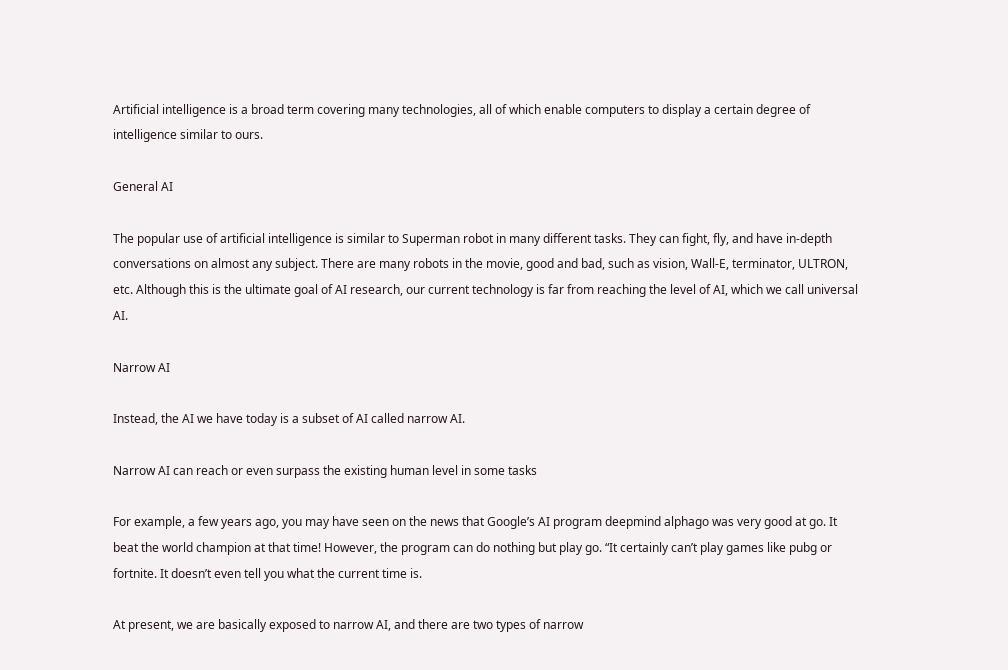Artificial intelligence is a broad term covering many technologies, all of which enable computers to display a certain degree of intelligence similar to ours.

General AI

The popular use of artificial intelligence is similar to Superman robot in many different tasks. They can fight, fly, and have in-depth conversations on almost any subject. There are many robots in the movie, good and bad, such as vision, Wall-E, terminator, ULTRON, etc. Although this is the ultimate goal of AI research, our current technology is far from reaching the level of AI, which we call universal AI.

Narrow AI

Instead, the AI we have today is a subset of AI called narrow AI.

Narrow AI can reach or even surpass the existing human level in some tasks

For example, a few years ago, you may have seen on the news that Google’s AI program deepmind alphago was very good at go. It beat the world champion at that time! However, the program can do nothing but play go. “It certainly can’t play games like pubg or fortnite. It doesn’t even tell you what the current time is.

At present, we are basically exposed to narrow AI, and there are two types of narrow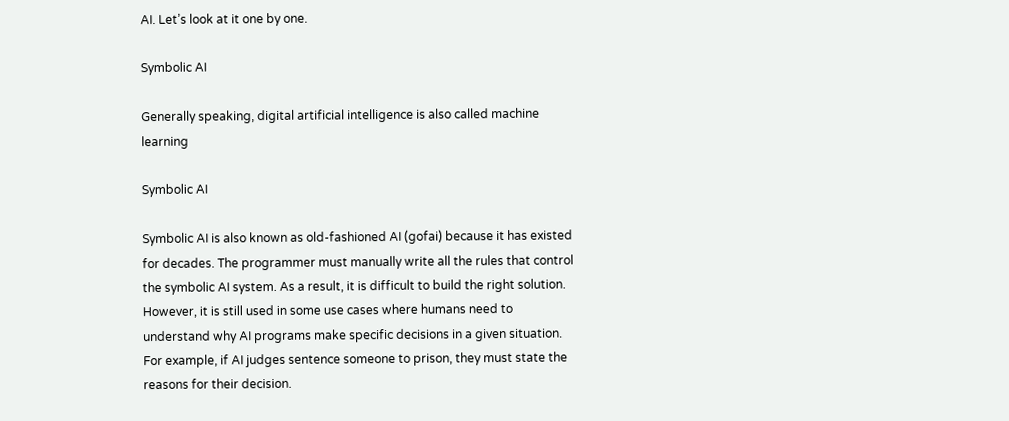AI. Let’s look at it one by one.

Symbolic AI

Generally speaking, digital artificial intelligence is also called machine learning

Symbolic AI

Symbolic AI is also known as old-fashioned AI (gofai) because it has existed for decades. The programmer must manually write all the rules that control the symbolic AI system. As a result, it is difficult to build the right solution. However, it is still used in some use cases where humans need to understand why AI programs make specific decisions in a given situation. For example, if AI judges sentence someone to prison, they must state the reasons for their decision.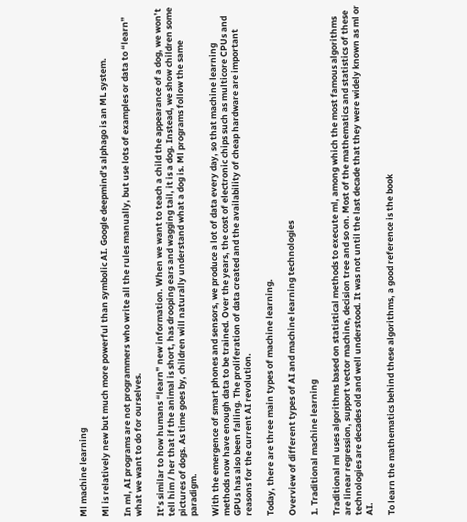Ml machine learning

Ml is relatively new but much more powerful than symbolic AI. Google deepmind’s alphago is an ML system.

In ml, AI programs are not programmers who write all the rules manually, but use lots of examples or data to “learn” what we want to do for ourselves.

It’s similar to how humans “learn” new information. When we want to teach a child the appearance of a dog, we won’t tell him / her that if the animal is short, has drooping ears and wagging tail, it is a dog. Instead, we show children some pictures of dogs. As time goes by, children will naturally understand what a dog is. Ml programs follow the same paradigm.

With the emergence of smart phones and sensors, we produce a lot of data every day, so that machine learning methods now have enough data to be trained. Over the years, the cost of electronic chips such as multicore CPUs and GPUs has also been falling. The proliferation of data created and the availability of cheap hardware are important reasons for the current AI revolution.

Today, there are three main types of machine learning.

Overview of different types of AI and machine learning technologies

1. Traditional machine learning

Traditional ml uses algorithms based on statistical methods to execute ml, among which the most famous algorithms are linear regression, support vector machine, decision tree and so on. Most of the mathematics and statistics of these technologies are decades old and well understood. It was not until the last decade that they were widely known as ml or AI.

To learn the mathematics behind these algorithms, a good reference is the book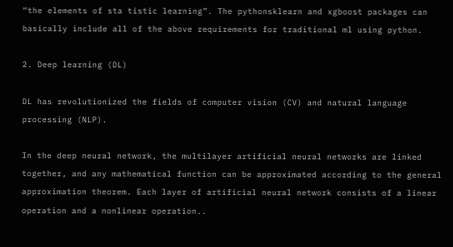“the elements of sta tistic learning”. The pythonsklearn and xgboost packages can basically include all of the above requirements for traditional ml using python.

2. Deep learning (DL)

DL has revolutionized the fields of computer vision (CV) and natural language processing (NLP).

In the deep neural network, the multilayer artificial neural networks are linked together, and any mathematical function can be approximated according to the general approximation theorem. Each layer of artificial neural network consists of a linear operation and a nonlinear operation..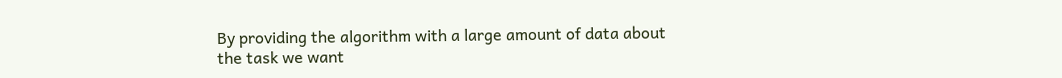By providing the algorithm with a large amount of data about the task we want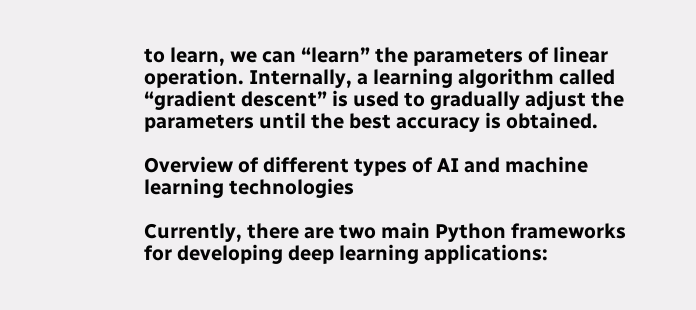to learn, we can “learn” the parameters of linear operation. Internally, a learning algorithm called “gradient descent” is used to gradually adjust the parameters until the best accuracy is obtained.

Overview of different types of AI and machine learning technologies

Currently, there are two main Python frameworks for developing deep learning applications: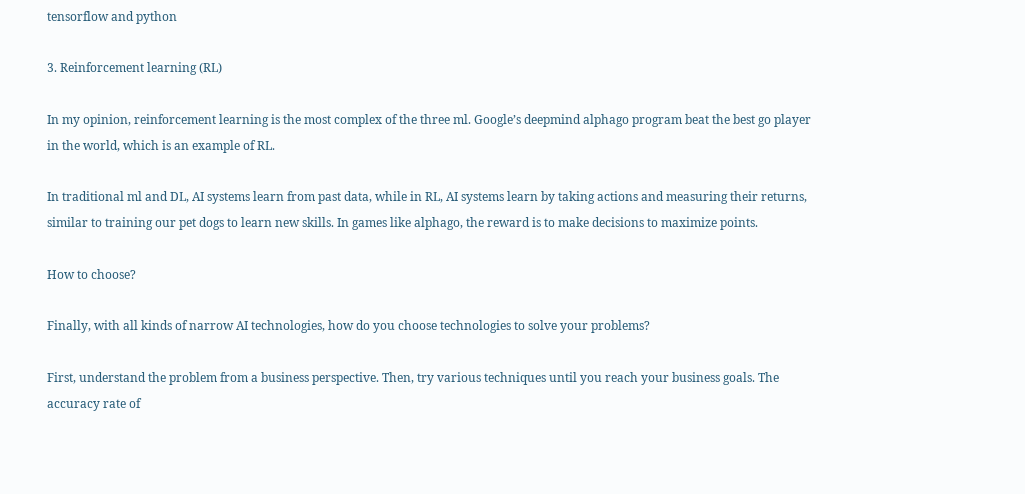tensorflow and python

3. Reinforcement learning (RL)

In my opinion, reinforcement learning is the most complex of the three ml. Google’s deepmind alphago program beat the best go player in the world, which is an example of RL.

In traditional ml and DL, AI systems learn from past data, while in RL, AI systems learn by taking actions and measuring their returns, similar to training our pet dogs to learn new skills. In games like alphago, the reward is to make decisions to maximize points.

How to choose?

Finally, with all kinds of narrow AI technologies, how do you choose technologies to solve your problems?

First, understand the problem from a business perspective. Then, try various techniques until you reach your business goals. The accuracy rate of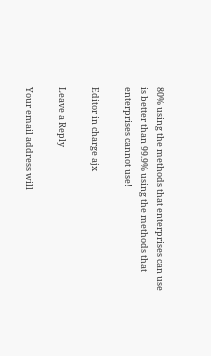80% using the methods that enterprises can use is better than 99.9% using the methods that enterprises cannot use!

Editor in charge ajx

Leave a Reply

Your email address will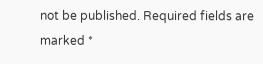not be published. Required fields are marked *